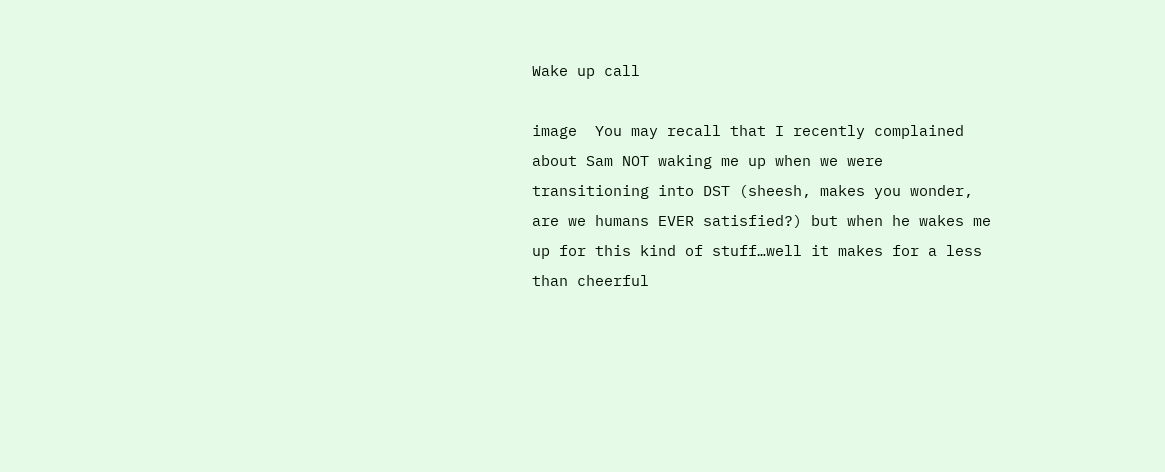Wake up call

image  You may recall that I recently complained about Sam NOT waking me up when we were transitioning into DST (sheesh, makes you wonder, are we humans EVER satisfied?) but when he wakes me up for this kind of stuff…well it makes for a less than cheerful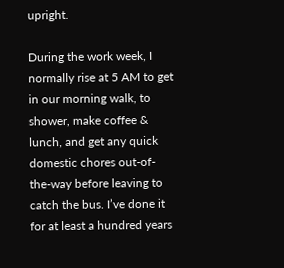upright.

During the work week, I normally rise at 5 AM to get in our morning walk, to shower, make coffee & lunch, and get any quick domestic chores out-of-the-way before leaving to catch the bus. I’ve done it for at least a hundred years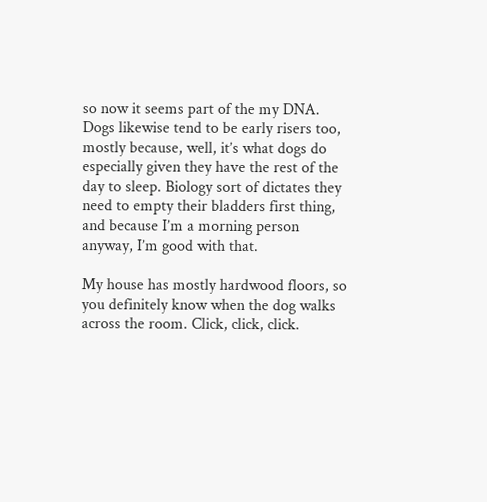so now it seems part of the my DNA. Dogs likewise tend to be early risers too, mostly because, well, it’s what dogs do especially given they have the rest of the day to sleep. Biology sort of dictates they need to empty their bladders first thing, and because I’m a morning person anyway, I’m good with that.

My house has mostly hardwood floors, so you definitely know when the dog walks across the room. Click, click, click.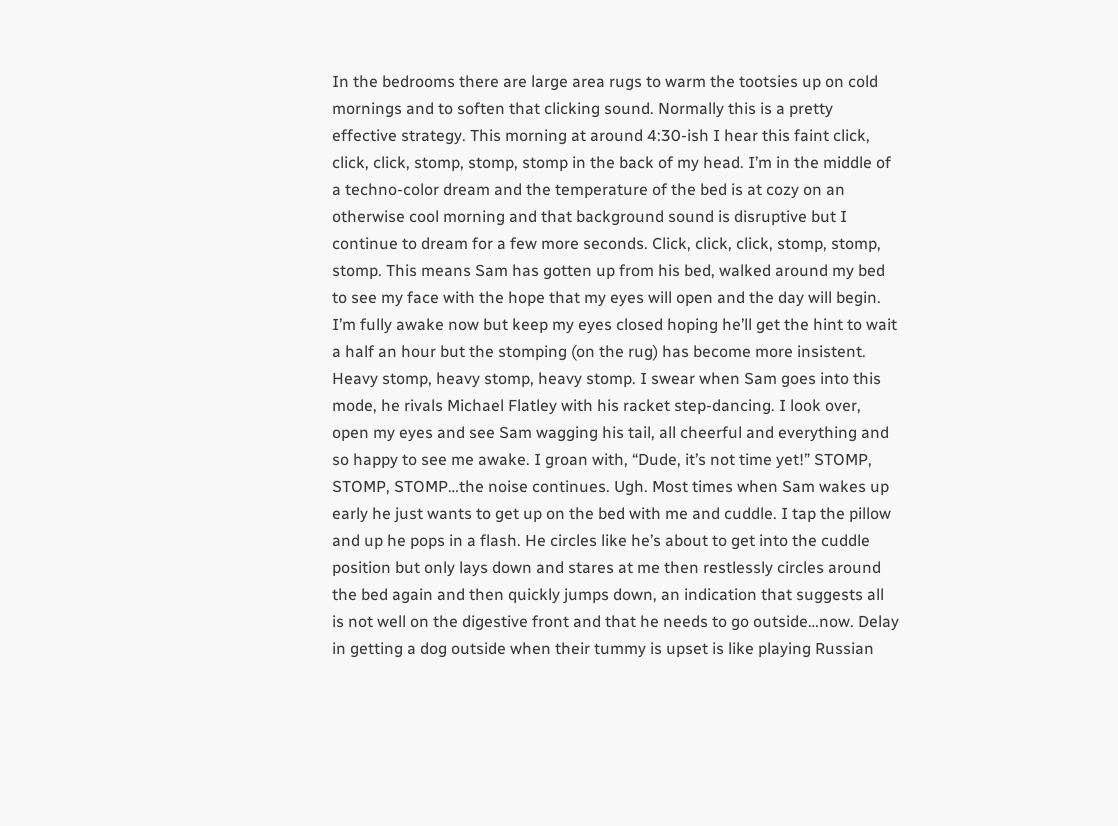In the bedrooms there are large area rugs to warm the tootsies up on cold mornings and to soften that clicking sound. Normally this is a pretty effective strategy. This morning at around 4:30-ish I hear this faint click, click, click, stomp, stomp, stomp in the back of my head. I’m in the middle of a techno-color dream and the temperature of the bed is at cozy on an otherwise cool morning and that background sound is disruptive but I continue to dream for a few more seconds. Click, click, click, stomp, stomp, stomp. This means Sam has gotten up from his bed, walked around my bed to see my face with the hope that my eyes will open and the day will begin. I’m fully awake now but keep my eyes closed hoping he’ll get the hint to wait a half an hour but the stomping (on the rug) has become more insistent. Heavy stomp, heavy stomp, heavy stomp. I swear when Sam goes into this mode, he rivals Michael Flatley with his racket step-dancing. I look over, open my eyes and see Sam wagging his tail, all cheerful and everything and so happy to see me awake. I groan with, “Dude, it’s not time yet!” STOMP, STOMP, STOMP…the noise continues. Ugh. Most times when Sam wakes up early he just wants to get up on the bed with me and cuddle. I tap the pillow and up he pops in a flash. He circles like he’s about to get into the cuddle position but only lays down and stares at me then restlessly circles around the bed again and then quickly jumps down, an indication that suggests all is not well on the digestive front and that he needs to go outside…now. Delay in getting a dog outside when their tummy is upset is like playing Russian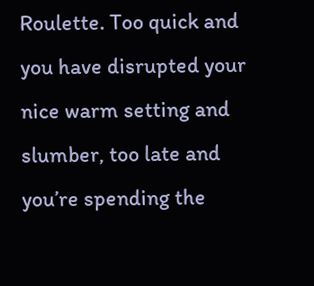Roulette. Too quick and you have disrupted your nice warm setting and slumber, too late and you’re spending the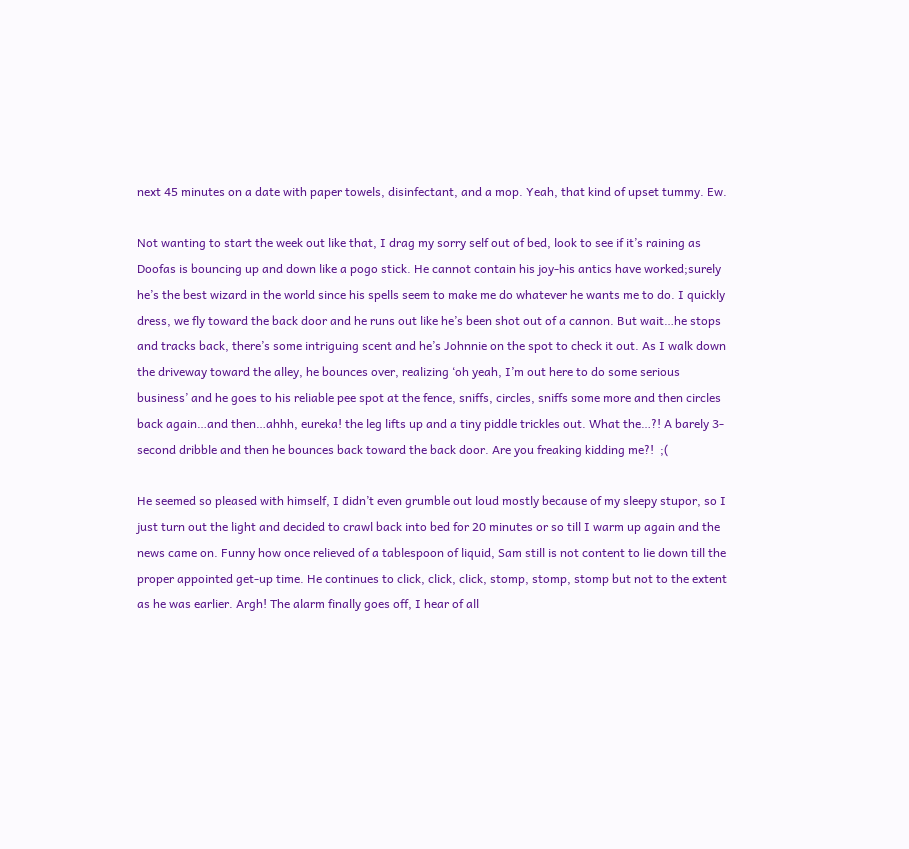next 45 minutes on a date with paper towels, disinfectant, and a mop. Yeah, that kind of upset tummy. Ew.

Not wanting to start the week out like that, I drag my sorry self out of bed, look to see if it’s raining as Doofas is bouncing up and down like a pogo stick. He cannot contain his joy-his antics have worked;surely he’s the best wizard in the world since his spells seem to make me do whatever he wants me to do. I quickly dress, we fly toward the back door and he runs out like he’s been shot out of a cannon. But wait…he stops and tracks back, there’s some intriguing scent and he’s Johnnie on the spot to check it out. As I walk down the driveway toward the alley, he bounces over, realizing ‘oh yeah, I’m out here to do some serious business’ and he goes to his reliable pee spot at the fence, sniffs, circles, sniffs some more and then circles back again…and then…ahhh, eureka! the leg lifts up and a tiny piddle trickles out. What the…?! A barely 3-second dribble and then he bounces back toward the back door. Are you freaking kidding me?!  ;(

He seemed so pleased with himself, I didn’t even grumble out loud mostly because of my sleepy stupor, so I just turn out the light and decided to crawl back into bed for 20 minutes or so till I warm up again and the news came on. Funny how once relieved of a tablespoon of liquid, Sam still is not content to lie down till the proper appointed get-up time. He continues to click, click, click, stomp, stomp, stomp but not to the extent as he was earlier. Argh! The alarm finally goes off, I hear of all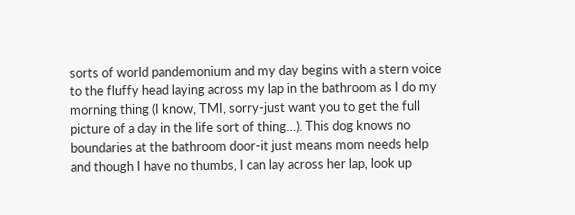sorts of world pandemonium and my day begins with a stern voice to the fluffy head laying across my lap in the bathroom as I do my morning thing (I know, TMI, sorry-just want you to get the full picture of a day in the life sort of thing…). This dog knows no boundaries at the bathroom door-it just means mom needs help and though I have no thumbs, I can lay across her lap, look up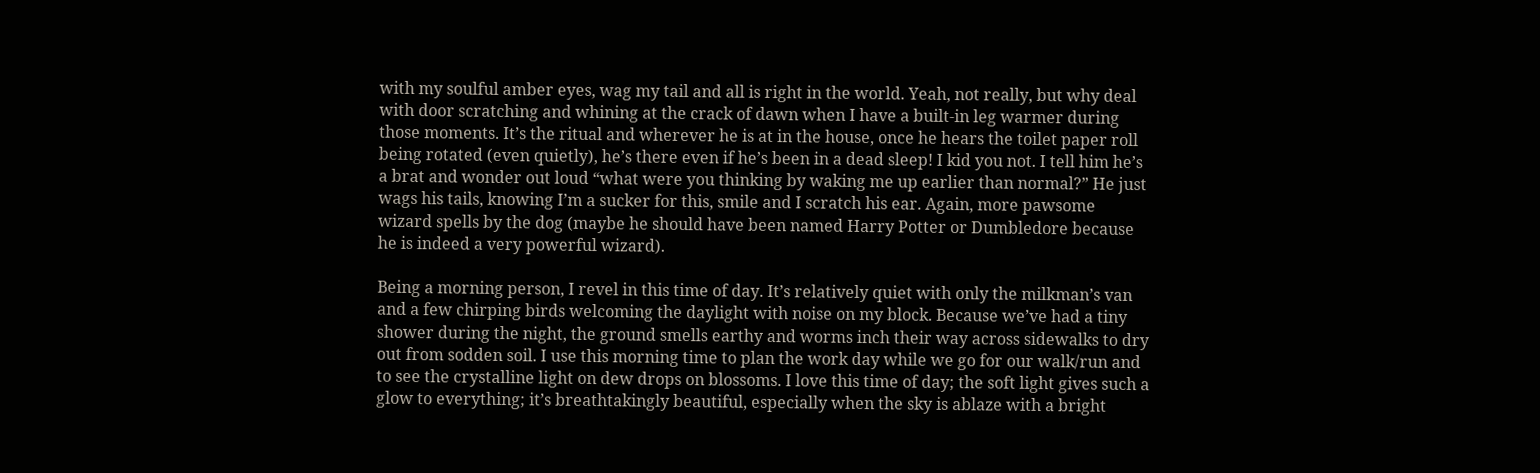with my soulful amber eyes, wag my tail and all is right in the world. Yeah, not really, but why deal with door scratching and whining at the crack of dawn when I have a built-in leg warmer during those moments. It’s the ritual and wherever he is at in the house, once he hears the toilet paper roll being rotated (even quietly), he’s there even if he’s been in a dead sleep! I kid you not. I tell him he’s a brat and wonder out loud “what were you thinking by waking me up earlier than normal?” He just wags his tails, knowing I’m a sucker for this, smile and I scratch his ear. Again, more pawsome wizard spells by the dog (maybe he should have been named Harry Potter or Dumbledore because he is indeed a very powerful wizard).

Being a morning person, I revel in this time of day. It’s relatively quiet with only the milkman’s van and a few chirping birds welcoming the daylight with noise on my block. Because we’ve had a tiny shower during the night, the ground smells earthy and worms inch their way across sidewalks to dry out from sodden soil. I use this morning time to plan the work day while we go for our walk/run and to see the crystalline light on dew drops on blossoms. I love this time of day; the soft light gives such a glow to everything; it’s breathtakingly beautiful, especially when the sky is ablaze with a bright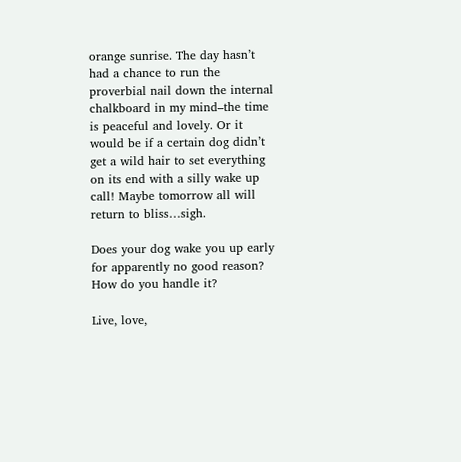orange sunrise. The day hasn’t had a chance to run the proverbial nail down the internal chalkboard in my mind–the time is peaceful and lovely. Or it would be if a certain dog didn’t get a wild hair to set everything on its end with a silly wake up call! Maybe tomorrow all will return to bliss…sigh.

Does your dog wake you up early for apparently no good reason? How do you handle it?

Live, love,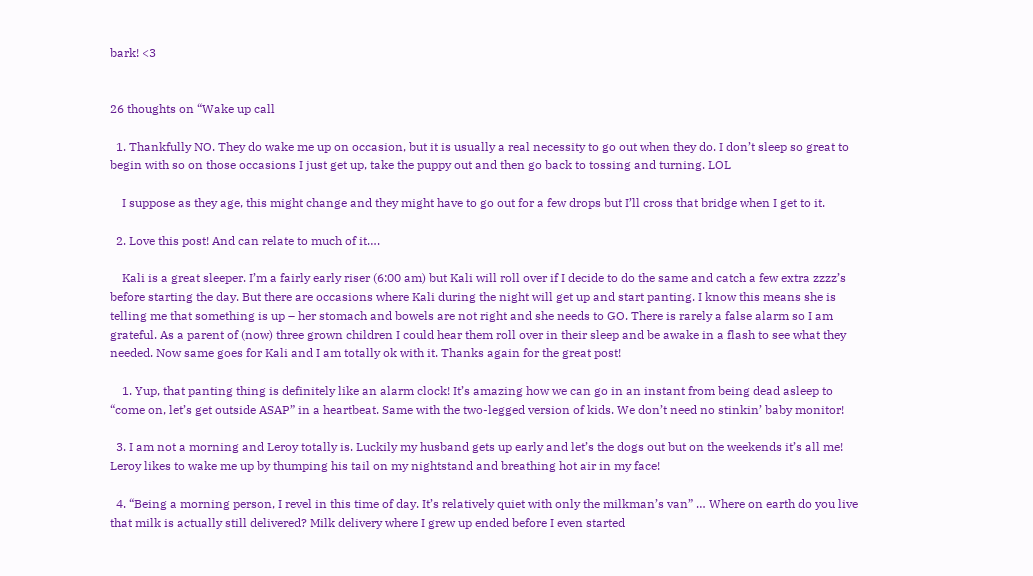bark! <3


26 thoughts on “Wake up call

  1. Thankfully NO. They do wake me up on occasion, but it is usually a real necessity to go out when they do. I don’t sleep so great to begin with so on those occasions I just get up, take the puppy out and then go back to tossing and turning. LOL

    I suppose as they age, this might change and they might have to go out for a few drops but I’ll cross that bridge when I get to it.

  2. Love this post! And can relate to much of it….

    Kali is a great sleeper. I’m a fairly early riser (6:00 am) but Kali will roll over if I decide to do the same and catch a few extra zzzz’s before starting the day. But there are occasions where Kali during the night will get up and start panting. I know this means she is telling me that something is up – her stomach and bowels are not right and she needs to GO. There is rarely a false alarm so I am grateful. As a parent of (now) three grown children I could hear them roll over in their sleep and be awake in a flash to see what they needed. Now same goes for Kali and I am totally ok with it. Thanks again for the great post!

    1. Yup, that panting thing is definitely like an alarm clock! It’s amazing how we can go in an instant from being dead asleep to “come on, let’s get outside ASAP” in a heartbeat. Same with the two-legged version of kids. We don’t need no stinkin’ baby monitor!

  3. I am not a morning and Leroy totally is. Luckily my husband gets up early and let’s the dogs out but on the weekends it’s all me! Leroy likes to wake me up by thumping his tail on my nightstand and breathing hot air in my face!

  4. “Being a morning person, I revel in this time of day. It’s relatively quiet with only the milkman’s van” … Where on earth do you live that milk is actually still delivered? Milk delivery where I grew up ended before I even started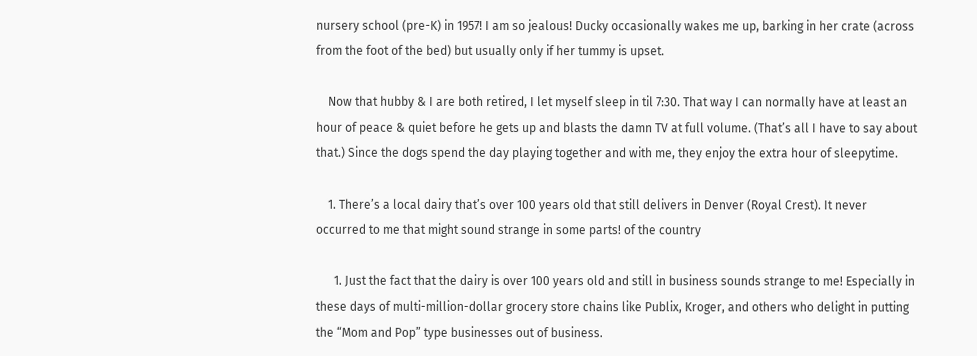nursery school (pre-K) in 1957! I am so jealous! Ducky occasionally wakes me up, barking in her crate (across from the foot of the bed) but usually only if her tummy is upset.

    Now that hubby & I are both retired, I let myself sleep in til 7:30. That way I can normally have at least an hour of peace & quiet before he gets up and blasts the damn TV at full volume. (That’s all I have to say about that.) Since the dogs spend the day playing together and with me, they enjoy the extra hour of sleepytime.

    1. There’s a local dairy that’s over 100 years old that still delivers in Denver (Royal Crest). It never occurred to me that might sound strange in some parts! of the country

      1. Just the fact that the dairy is over 100 years old and still in business sounds strange to me! Especially in these days of multi-million-dollar grocery store chains like Publix, Kroger, and others who delight in putting the “Mom and Pop” type businesses out of business.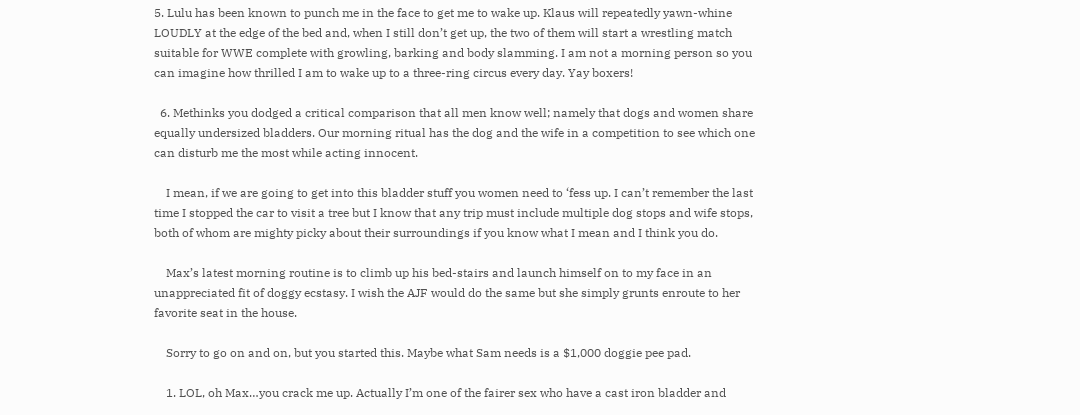5. Lulu has been known to punch me in the face to get me to wake up. Klaus will repeatedly yawn-whine LOUDLY at the edge of the bed and, when I still don’t get up, the two of them will start a wrestling match suitable for WWE complete with growling, barking and body slamming. I am not a morning person so you can imagine how thrilled I am to wake up to a three-ring circus every day. Yay boxers!

  6. Methinks you dodged a critical comparison that all men know well; namely that dogs and women share equally undersized bladders. Our morning ritual has the dog and the wife in a competition to see which one can disturb me the most while acting innocent.

    I mean, if we are going to get into this bladder stuff you women need to ‘fess up. I can’t remember the last time I stopped the car to visit a tree but I know that any trip must include multiple dog stops and wife stops, both of whom are mighty picky about their surroundings if you know what I mean and I think you do.

    Max’s latest morning routine is to climb up his bed-stairs and launch himself on to my face in an unappreciated fit of doggy ecstasy. I wish the AJF would do the same but she simply grunts enroute to her favorite seat in the house.

    Sorry to go on and on, but you started this. Maybe what Sam needs is a $1,000 doggie pee pad.

    1. LOL, oh Max…you crack me up. Actually I’m one of the fairer sex who have a cast iron bladder and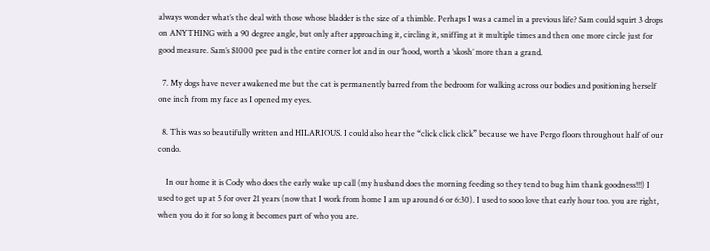always wonder what’s the deal with those whose bladder is the size of a thimble. Perhaps I was a camel in a previous life? Sam could squirt 3 drops on ANYTHING with a 90 degree angle, but only after approaching it, circling it, sniffing at it multiple times and then one more circle just for good measure. Sam’s $1000 pee pad is the entire corner lot and in our ‘hood, worth a ‘skosh’ more than a grand.

  7. My dogs have never awakened me but the cat is permanently barred from the bedroom for walking across our bodies and positioning herself one inch from my face as I opened my eyes.

  8. This was so beautifully written and HILARIOUS. I could also hear the “click click click” because we have Pergo floors throughout half of our condo.

    In our home it is Cody who does the early wake up call (my husband does the morning feeding so they tend to bug him thank goodness!!!) I used to get up at 5 for over 21 years (now that I work from home I am up around 6 or 6:30). I used to sooo love that early hour too. you are right, when you do it for so long it becomes part of who you are.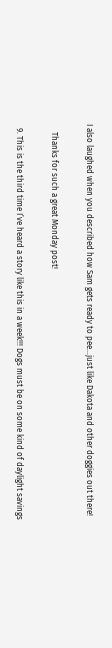I also laughed when you described how Sam gets ready to pee…just like Dakota and other doggies out there!

    Thanks for such a great Monday post!

  9. This is the third time I’ve heard a story like this in a week!!! Dogs must be on some kind of daylight savings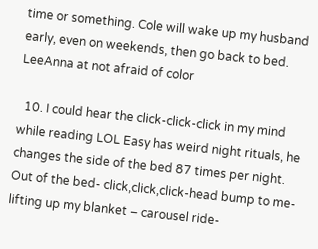time or something. Cole will wake up my husband early, even on weekends, then go back to bed. LeeAnna at not afraid of color

  10. I could hear the click-click-click in my mind while reading LOL Easy has weird night rituals, he changes the side of the bed 87 times per night. Out of the bed- click,click,click-head bump to me- lifting up my blanket – carousel ride-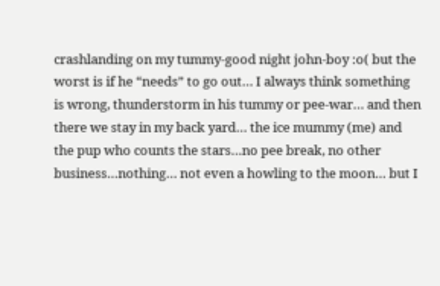crashlanding on my tummy-good night john-boy :o( but the worst is if he “needs” to go out… I always think something is wrong, thunderstorm in his tummy or pee-war… and then there we stay in my back yard… the ice mummy (me) and the pup who counts the stars…no pee break, no other business…nothing… not even a howling to the moon… but I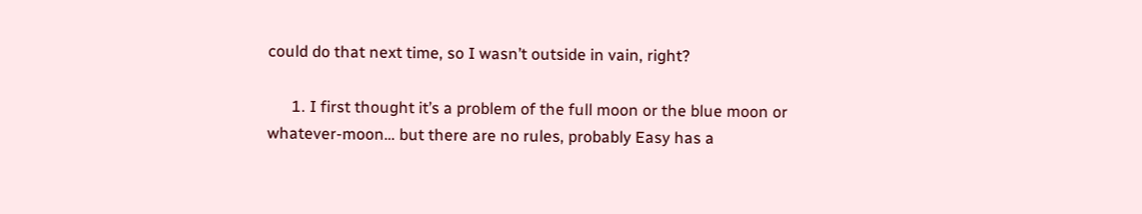could do that next time, so I wasn’t outside in vain, right?

      1. I first thought it’s a problem of the full moon or the blue moon or whatever-moon… but there are no rules, probably Easy has a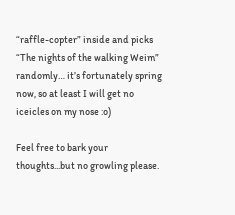“raffle-copter” inside and picks “The nights of the walking Weim” randomly… it’s fortunately spring now, so at least I will get no iceicles on my nose :o)

Feel free to bark your thoughts...but no growling please.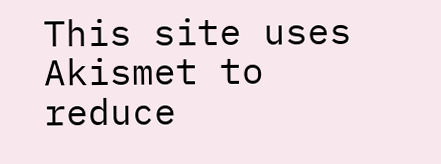This site uses Akismet to reduce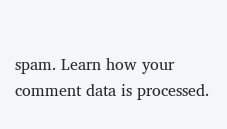spam. Learn how your comment data is processed.